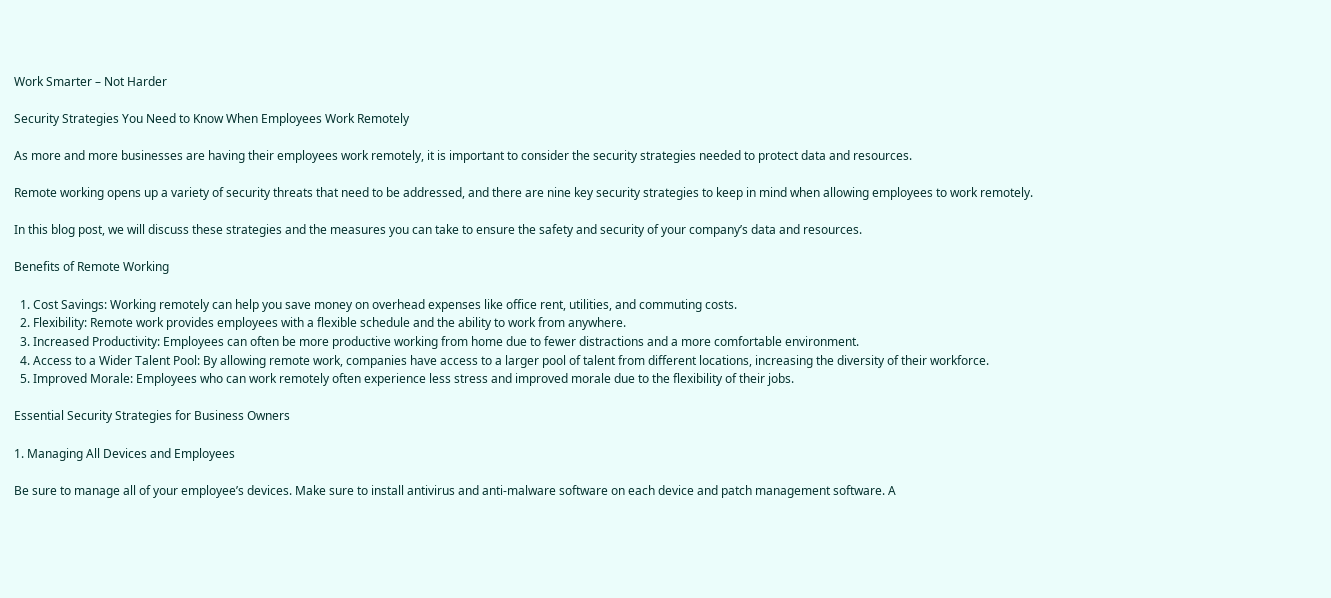Work Smarter – Not Harder

Security Strategies You Need to Know When Employees Work Remotely

As more and more businesses are having their employees work remotely, it is important to consider the security strategies needed to protect data and resources.

Remote working opens up a variety of security threats that need to be addressed, and there are nine key security strategies to keep in mind when allowing employees to work remotely.

In this blog post, we will discuss these strategies and the measures you can take to ensure the safety and security of your company’s data and resources.

Benefits of Remote Working

  1. Cost Savings: Working remotely can help you save money on overhead expenses like office rent, utilities, and commuting costs.
  2. Flexibility: Remote work provides employees with a flexible schedule and the ability to work from anywhere.
  3. Increased Productivity: Employees can often be more productive working from home due to fewer distractions and a more comfortable environment.
  4. Access to a Wider Talent Pool: By allowing remote work, companies have access to a larger pool of talent from different locations, increasing the diversity of their workforce.
  5. Improved Morale: Employees who can work remotely often experience less stress and improved morale due to the flexibility of their jobs.

Essential Security Strategies for Business Owners

1. Managing All Devices and Employees

Be sure to manage all of your employee’s devices. Make sure to install antivirus and anti-malware software on each device and patch management software. A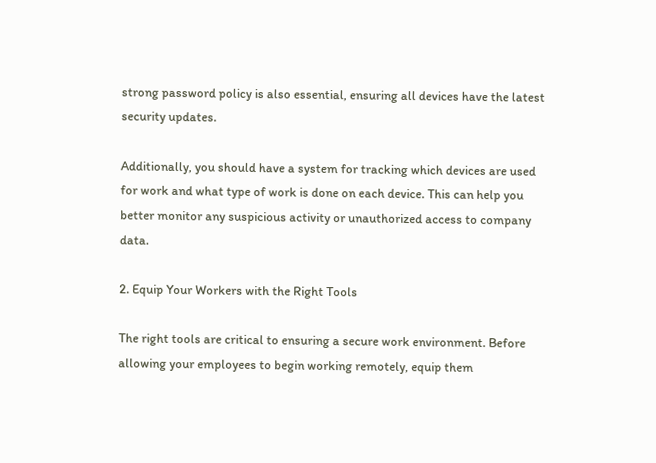strong password policy is also essential, ensuring all devices have the latest security updates.

Additionally, you should have a system for tracking which devices are used for work and what type of work is done on each device. This can help you better monitor any suspicious activity or unauthorized access to company data.

2. Equip Your Workers with the Right Tools

The right tools are critical to ensuring a secure work environment. Before allowing your employees to begin working remotely, equip them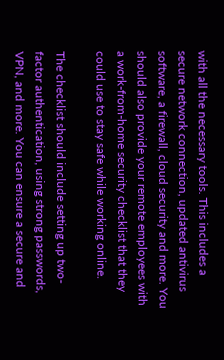with all the necessary tools. This includes a secure network connection, updated antivirus software, a firewall, cloud security and more. You should also provide your remote employees with a work-from-home security checklist that they could use to stay safe while working online.

The checklist should include setting up two-factor authentication, using strong passwords, VPN, and more. You can ensure a secure and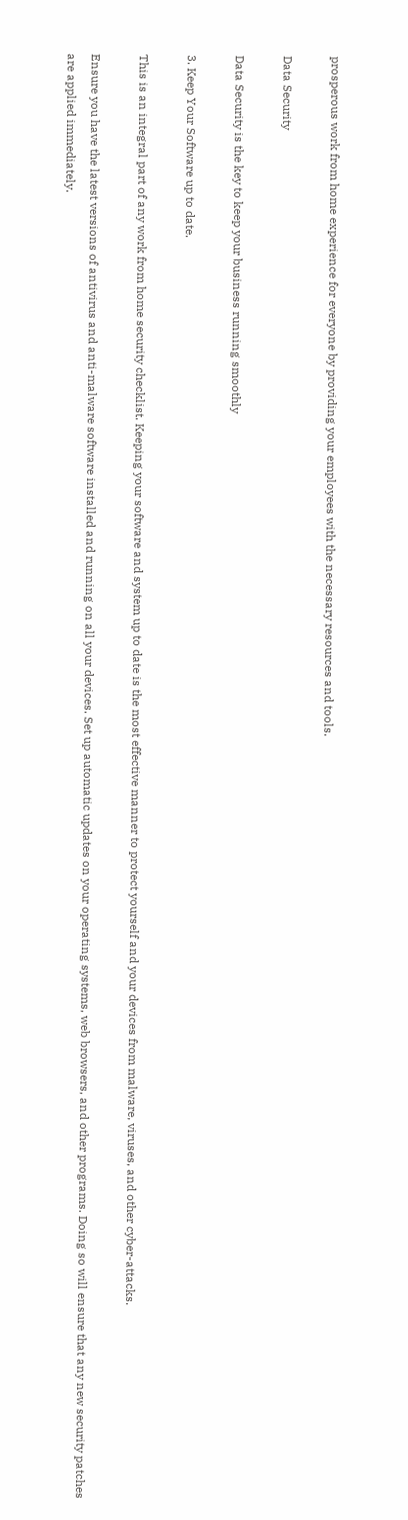prosperous work from home experience for everyone by providing your employees with the necessary resources and tools.

Data Security

Data Security is the key to keep your business running smoothly

3. Keep Your Software up to date.

This is an integral part of any work from home security checklist. Keeping your software and system up to date is the most effective manner to protect yourself and your devices from malware, viruses, and other cyber-attacks.

Ensure you have the latest versions of antivirus and anti-malware software installed and running on all your devices. Set up automatic updates on your operating systems, web browsers, and other programs. Doing so will ensure that any new security patches are applied immediately.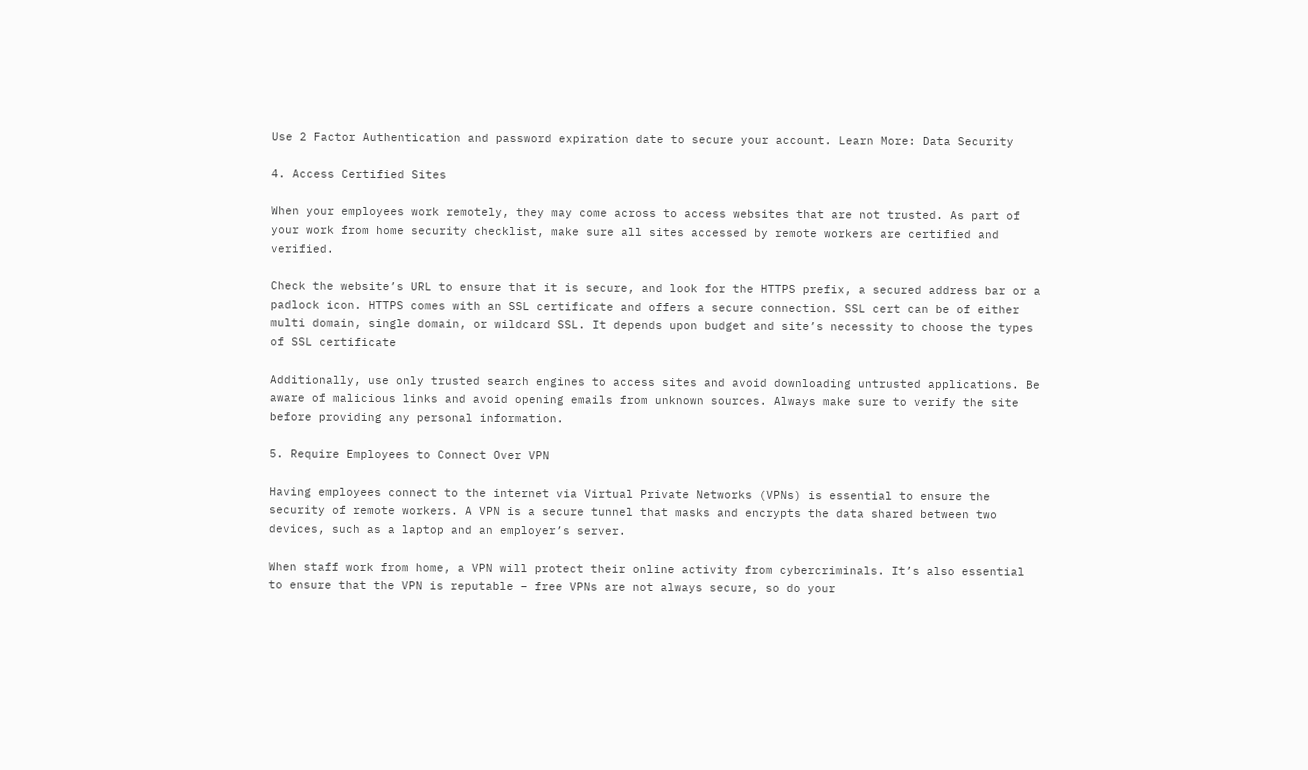Use 2 Factor Authentication and password expiration date to secure your account. Learn More: Data Security

4. Access Certified Sites

When your employees work remotely, they may come across to access websites that are not trusted. As part of your work from home security checklist, make sure all sites accessed by remote workers are certified and verified.

Check the website’s URL to ensure that it is secure, and look for the HTTPS prefix, a secured address bar or a padlock icon. HTTPS comes with an SSL certificate and offers a secure connection. SSL cert can be of either multi domain, single domain, or wildcard SSL. It depends upon budget and site’s necessity to choose the types of SSL certificate

Additionally, use only trusted search engines to access sites and avoid downloading untrusted applications. Be aware of malicious links and avoid opening emails from unknown sources. Always make sure to verify the site before providing any personal information.

5. Require Employees to Connect Over VPN

Having employees connect to the internet via Virtual Private Networks (VPNs) is essential to ensure the security of remote workers. A VPN is a secure tunnel that masks and encrypts the data shared between two devices, such as a laptop and an employer’s server.

When staff work from home, a VPN will protect their online activity from cybercriminals. It’s also essential to ensure that the VPN is reputable – free VPNs are not always secure, so do your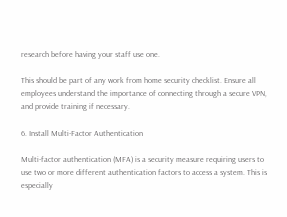research before having your staff use one.

This should be part of any work from home security checklist. Ensure all employees understand the importance of connecting through a secure VPN, and provide training if necessary.

6. Install Multi-Factor Authentication

Multi-factor authentication (MFA) is a security measure requiring users to use two or more different authentication factors to access a system. This is especially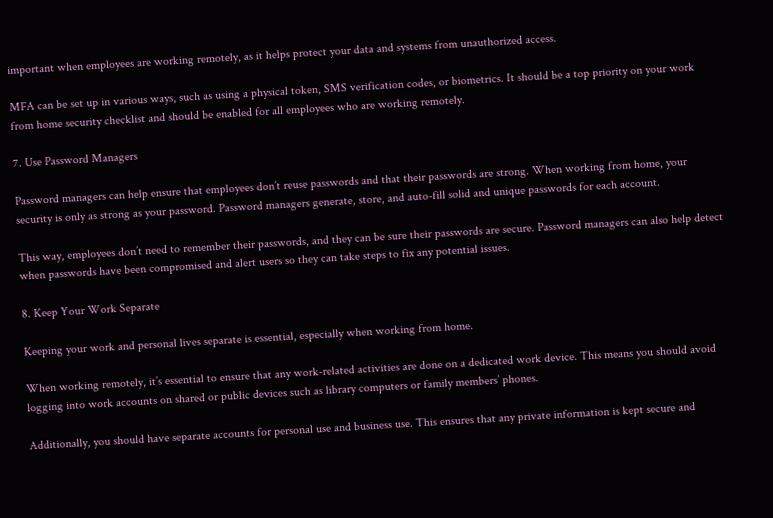important when employees are working remotely, as it helps protect your data and systems from unauthorized access.

MFA can be set up in various ways, such as using a physical token, SMS verification codes, or biometrics. It should be a top priority on your work from home security checklist and should be enabled for all employees who are working remotely.

7. Use Password Managers

Password managers can help ensure that employees don’t reuse passwords and that their passwords are strong. When working from home, your security is only as strong as your password. Password managers generate, store, and auto-fill solid and unique passwords for each account.

This way, employees don’t need to remember their passwords, and they can be sure their passwords are secure. Password managers can also help detect when passwords have been compromised and alert users so they can take steps to fix any potential issues.

8. Keep Your Work Separate

Keeping your work and personal lives separate is essential, especially when working from home.

When working remotely, it’s essential to ensure that any work-related activities are done on a dedicated work device. This means you should avoid logging into work accounts on shared or public devices such as library computers or family members’ phones.

Additionally, you should have separate accounts for personal use and business use. This ensures that any private information is kept secure and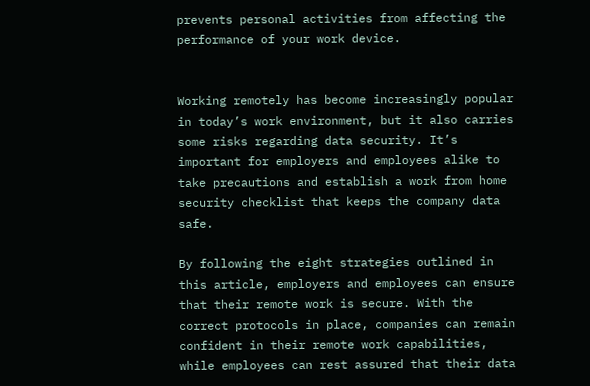prevents personal activities from affecting the performance of your work device.


Working remotely has become increasingly popular in today’s work environment, but it also carries some risks regarding data security. It’s important for employers and employees alike to take precautions and establish a work from home security checklist that keeps the company data safe.

By following the eight strategies outlined in this article, employers and employees can ensure that their remote work is secure. With the correct protocols in place, companies can remain confident in their remote work capabilities, while employees can rest assured that their data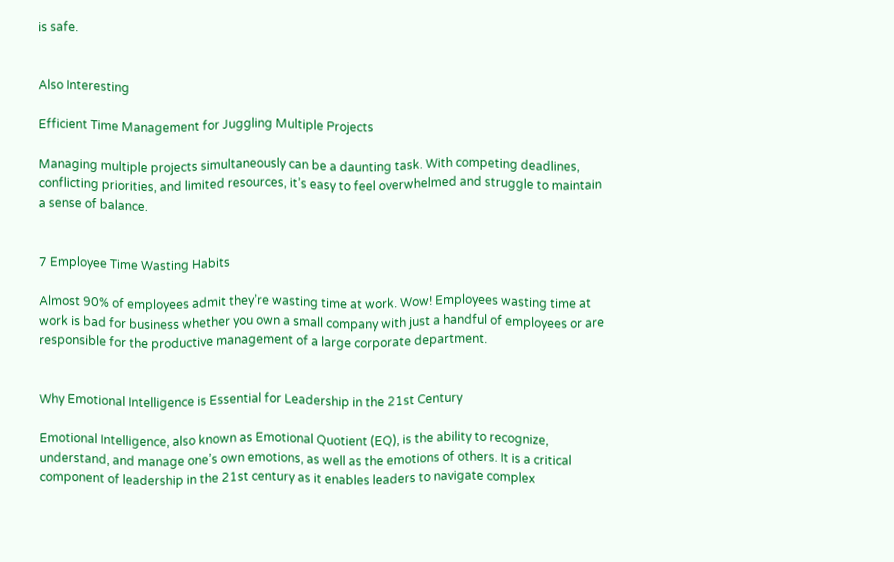is safe.


Also Interesting

Efficient Time Management for Juggling Multiple Projects

Managing multiple projects simultaneously can be a daunting task. With competing deadlines, conflicting priorities, and limited resources, it’s easy to feel overwhelmed and struggle to maintain a sense of balance.


7 Employee Time Wasting Habits

Almost 90% of employees admit they’re wasting time at work. Wow! Employees wasting time at work is bad for business whether you own a small company with just a handful of employees or are responsible for the productive management of a large corporate department.


Why Emotional Intelligence is Essential for Leadership in the 21st Century

Emotional Intelligence, also known as Emotional Quotient (EQ), is the ability to recognize, understand, and manage one’s own emotions, as well as the emotions of others. It is a critical component of leadership in the 21st century as it enables leaders to navigate complex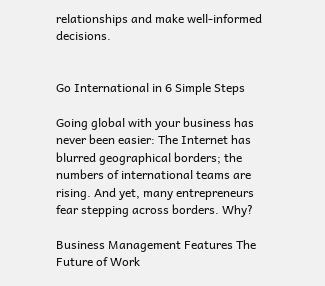relationships and make well-informed decisions.


Go International in 6 Simple Steps

Going global with your business has never been easier: The Internet has blurred geographical borders; the numbers of international teams are rising. And yet, many entrepreneurs fear stepping across borders. Why?

Business Management Features The Future of Work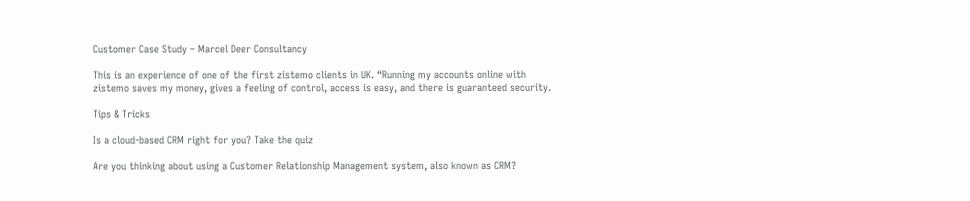Customer Case Study – Marcel Deer Consultancy

This is an experience of one of the first zistemo clients in UK. “Running my accounts online with zistemo saves my money, gives a feeling of control, access is easy, and there is guaranteed security.

Tips & Tricks

Is a cloud-based CRM right for you? Take the quiz

Are you thinking about using a Customer Relationship Management system, also known as CRM?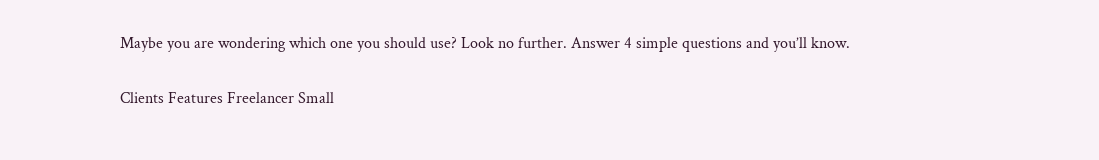Maybe you are wondering which one you should use? Look no further. Answer 4 simple questions and you’ll know.

Clients Features Freelancer Small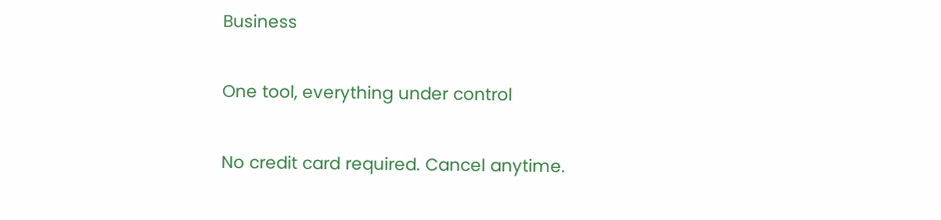Business

One tool, everything under control

No credit card required. Cancel anytime.